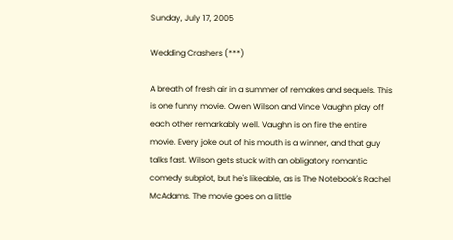Sunday, July 17, 2005

Wedding Crashers (***)

A breath of fresh air in a summer of remakes and sequels. This is one funny movie. Owen Wilson and Vince Vaughn play off each other remarkably well. Vaughn is on fire the entire movie. Every joke out of his mouth is a winner, and that guy talks fast. Wilson gets stuck with an obligatory romantic comedy subplot, but he's likeable, as is The Notebook's Rachel McAdams. The movie goes on a little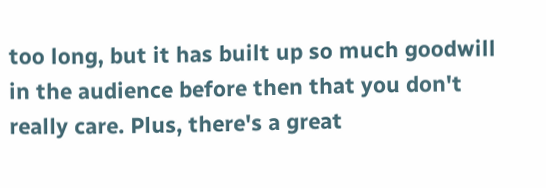too long, but it has built up so much goodwill in the audience before then that you don't really care. Plus, there's a great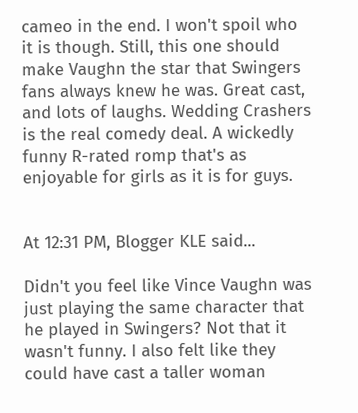cameo in the end. I won't spoil who it is though. Still, this one should make Vaughn the star that Swingers fans always knew he was. Great cast, and lots of laughs. Wedding Crashers is the real comedy deal. A wickedly funny R-rated romp that's as enjoyable for girls as it is for guys.


At 12:31 PM, Blogger KLE said...

Didn't you feel like Vince Vaughn was just playing the same character that he played in Swingers? Not that it wasn't funny. I also felt like they could have cast a taller woman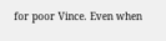for poor Vince. Even when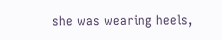she was wearing heels,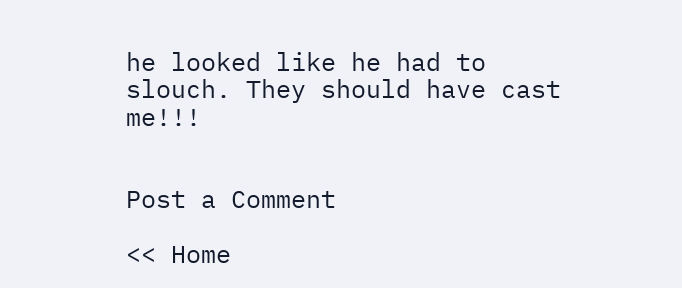he looked like he had to slouch. They should have cast me!!!


Post a Comment

<< Home